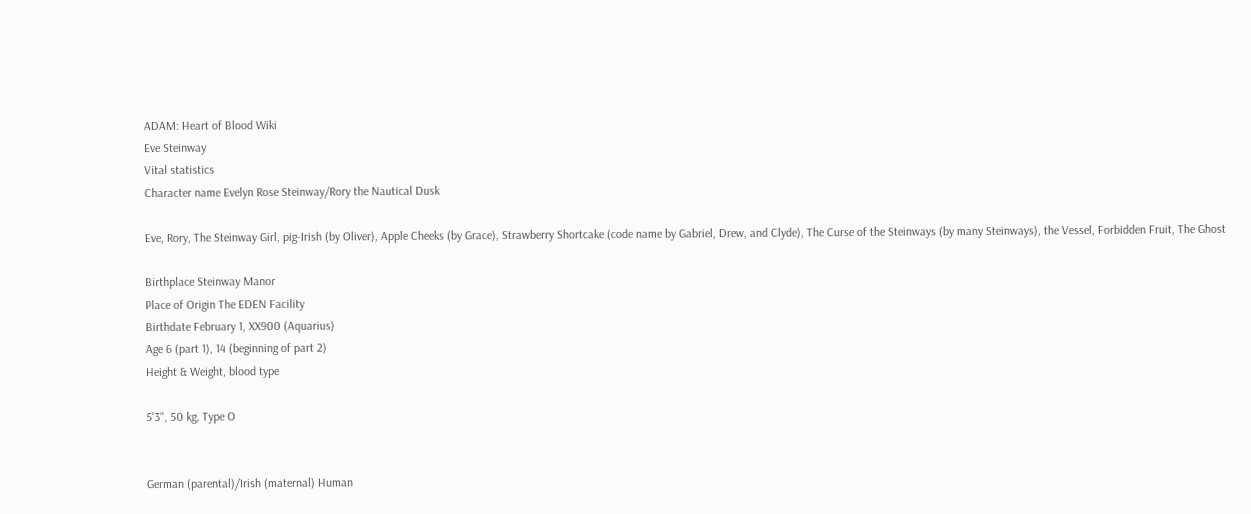ADAM: Heart of Blood Wiki
Eve Steinway
Vital statistics
Character name Evelyn Rose Steinway/Rory the Nautical Dusk

Eve, Rory, The Steinway Girl, pig-Irish (by Oliver), Apple Cheeks (by Grace), Strawberry Shortcake (code name by Gabriel, Drew, and Clyde), The Curse of the Steinways (by many Steinways), the Vessel, Forbidden Fruit, The Ghost

Birthplace Steinway Manor
Place of Origin The EDEN Facility
Birthdate February 1, XX900 (Aquarius)
Age 6 (part 1), 14 (beginning of part 2)
Height & Weight, blood type

5'3", 50 kg, Type O


German (parental)/Irish (maternal) Human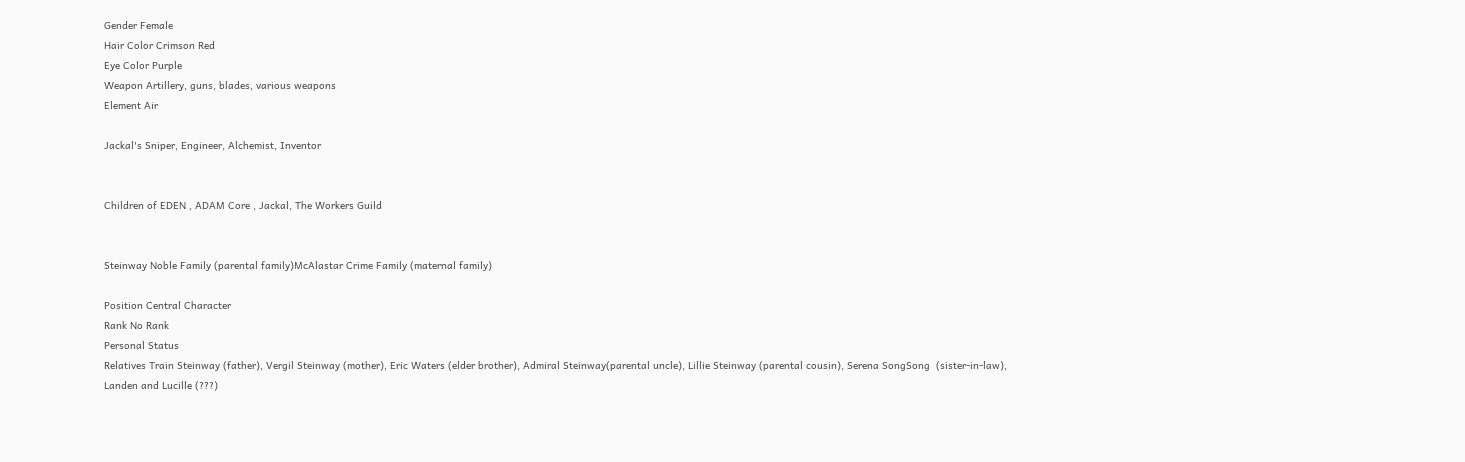Gender Female
Hair Color Crimson Red
Eye Color Purple
Weapon Artillery, guns, blades, various weapons
Element Air

Jackal's Sniper, Engineer, Alchemist, Inventor


Children of EDEN , ADAM Core , Jackal, The Workers Guild


Steinway Noble Family (parental family)McAlastar Crime Family (maternal family)

Position Central Character
Rank No Rank
Personal Status
Relatives Train Steinway (father), Vergil Steinway (mother), Eric Waters (elder brother), Admiral Steinway(parental uncle), Lillie Steinway (parental cousin), Serena SongSong  (sister-in-law), Landen and Lucille (???)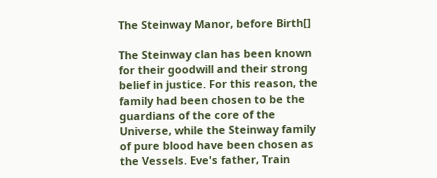The Steinway Manor, before Birth[]

The Steinway clan has been known for their goodwill and their strong belief in justice. For this reason, the family had been chosen to be the guardians of the core of the Universe, while the Steinway family of pure blood have been chosen as the Vessels. Eve's father, Train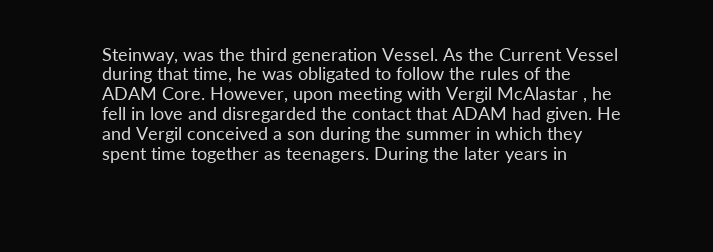Steinway, was the third generation Vessel. As the Current Vessel during that time, he was obligated to follow the rules of the ADAM Core. However, upon meeting with Vergil McAlastar , he fell in love and disregarded the contact that ADAM had given. He and Vergil conceived a son during the summer in which they spent time together as teenagers. During the later years in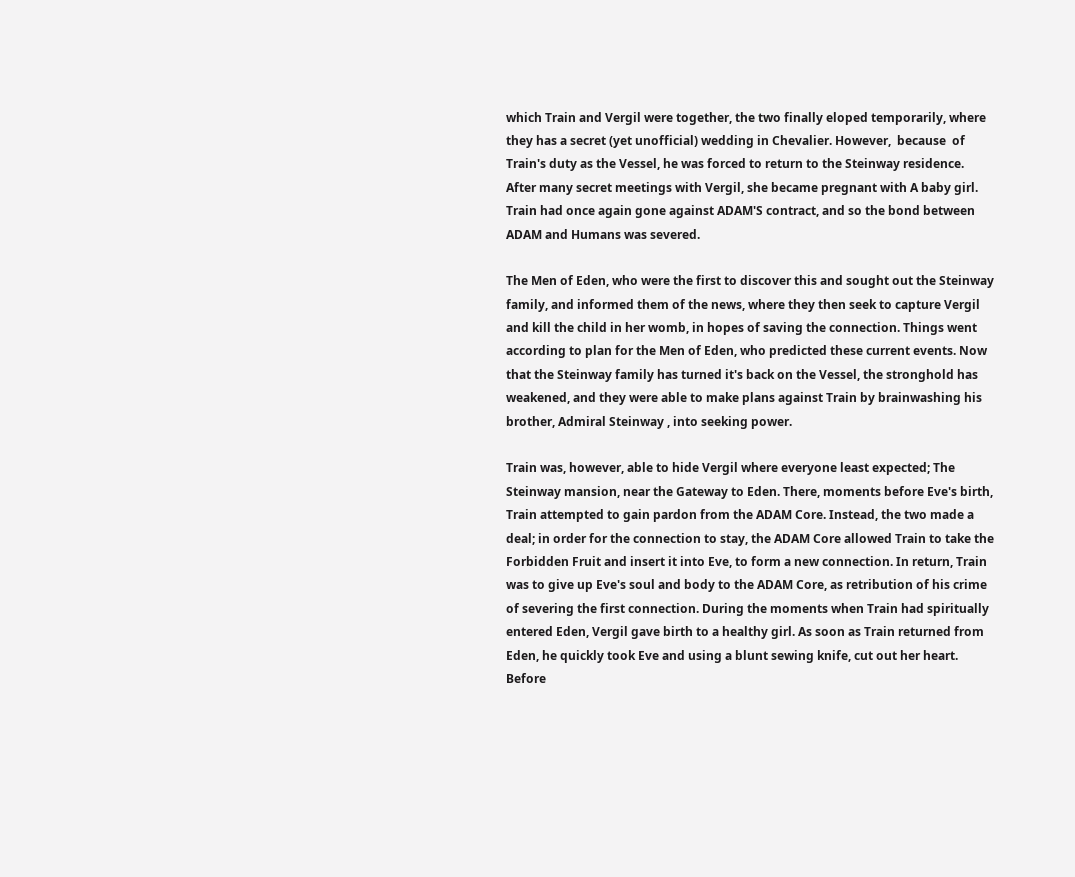which Train and Vergil were together, the two finally eloped temporarily, where they has a secret (yet unofficial) wedding in Chevalier. However,  because  of Train's duty as the Vessel, he was forced to return to the Steinway residence. After many secret meetings with Vergil, she became pregnant with A baby girl. Train had once again gone against ADAM'S contract, and so the bond between ADAM and Humans was severed.

The Men of Eden, who were the first to discover this and sought out the Steinway family, and informed them of the news, where they then seek to capture Vergil and kill the child in her womb, in hopes of saving the connection. Things went according to plan for the Men of Eden, who predicted these current events. Now that the Steinway family has turned it's back on the Vessel, the stronghold has weakened, and they were able to make plans against Train by brainwashing his brother, Admiral Steinway , into seeking power.

Train was, however, able to hide Vergil where everyone least expected; The Steinway mansion, near the Gateway to Eden. There, moments before Eve's birth, Train attempted to gain pardon from the ADAM Core. Instead, the two made a deal; in order for the connection to stay, the ADAM Core allowed Train to take the Forbidden Fruit and insert it into Eve, to form a new connection. In return, Train was to give up Eve's soul and body to the ADAM Core, as retribution of his crime of severing the first connection. During the moments when Train had spiritually entered Eden, Vergil gave birth to a healthy girl. As soon as Train returned from Eden, he quickly took Eve and using a blunt sewing knife, cut out her heart. Before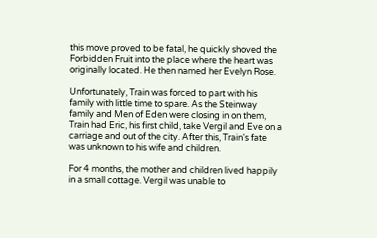this move proved to be fatal, he quickly shoved the Forbidden Fruit into the place where the heart was originally located. He then named her Evelyn Rose.

Unfortunately, Train was forced to part with his family with little time to spare. As the Steinway family and Men of Eden were closing in on them, Train had Eric, his first child, take Vergil and Eve on a carriage and out of the city. After this, Train's fate was unknown to his wife and children.

For 4 months, the mother and children lived happily in a small cottage. Vergil was unable to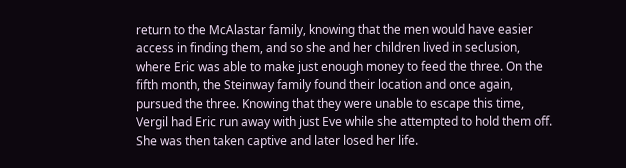return to the McAlastar family, knowing that the men would have easier access in finding them, and so she and her children lived in seclusion, where Eric was able to make just enough money to feed the three. On the fifth month, the Steinway family found their location and once again, pursued the three. Knowing that they were unable to escape this time, Vergil had Eric run away with just Eve while she attempted to hold them off. She was then taken captive and later losed her life.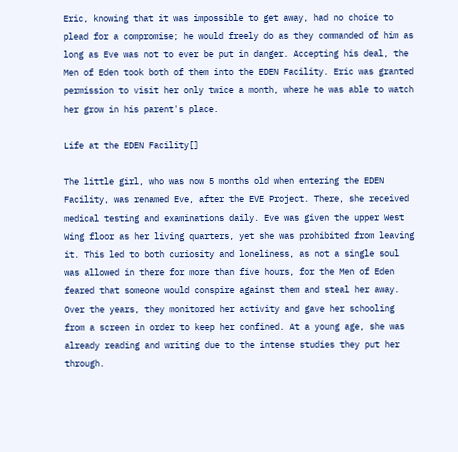Eric, knowing that it was impossible to get away, had no choice to plead for a compromise; he would freely do as they commanded of him as long as Eve was not to ever be put in danger. Accepting his deal, the Men of Eden took both of them into the EDEN Facility. Eric was granted permission to visit her only twice a month, where he was able to watch her grow in his parent's place.

Life at the EDEN Facility[]

The little girl, who was now 5 months old when entering the EDEN Facility, was renamed Eve, after the EVE Project. There, she received medical testing and examinations daily. Eve was given the upper West Wing floor as her living quarters, yet she was prohibited from leaving it. This led to both curiosity and loneliness, as not a single soul was allowed in there for more than five hours, for the Men of Eden feared that someone would conspire against them and steal her away. Over the years, they monitored her activity and gave her schooling from a screen in order to keep her confined. At a young age, she was already reading and writing due to the intense studies they put her through.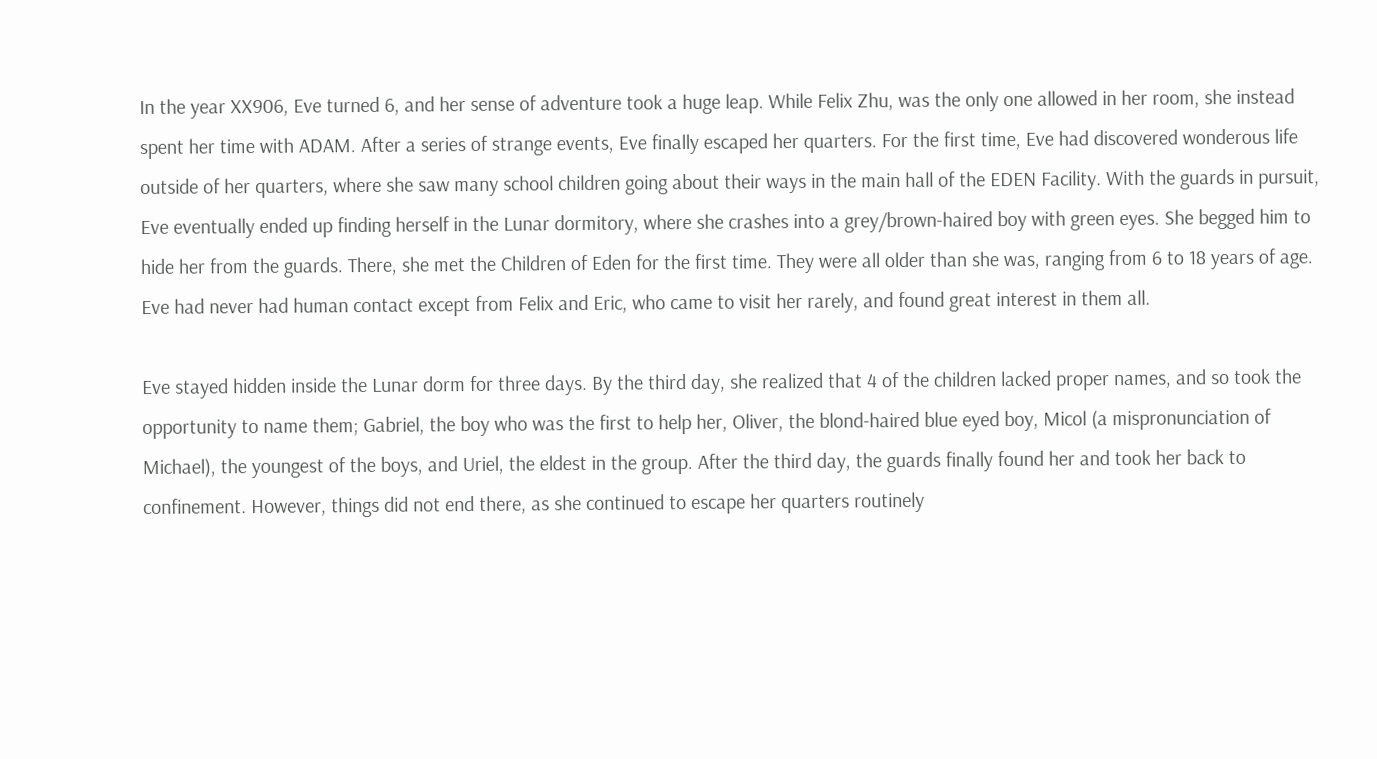In the year XX906, Eve turned 6, and her sense of adventure took a huge leap. While Felix Zhu, was the only one allowed in her room, she instead spent her time with ADAM. After a series of strange events, Eve finally escaped her quarters. For the first time, Eve had discovered wonderous life outside of her quarters, where she saw many school children going about their ways in the main hall of the EDEN Facility. With the guards in pursuit, Eve eventually ended up finding herself in the Lunar dormitory, where she crashes into a grey/brown-haired boy with green eyes. She begged him to hide her from the guards. There, she met the Children of Eden for the first time. They were all older than she was, ranging from 6 to 18 years of age. Eve had never had human contact except from Felix and Eric, who came to visit her rarely, and found great interest in them all.

Eve stayed hidden inside the Lunar dorm for three days. By the third day, she realized that 4 of the children lacked proper names, and so took the opportunity to name them; Gabriel, the boy who was the first to help her, Oliver, the blond-haired blue eyed boy, Micol (a mispronunciation of Michael), the youngest of the boys, and Uriel, the eldest in the group. After the third day, the guards finally found her and took her back to confinement. However, things did not end there, as she continued to escape her quarters routinely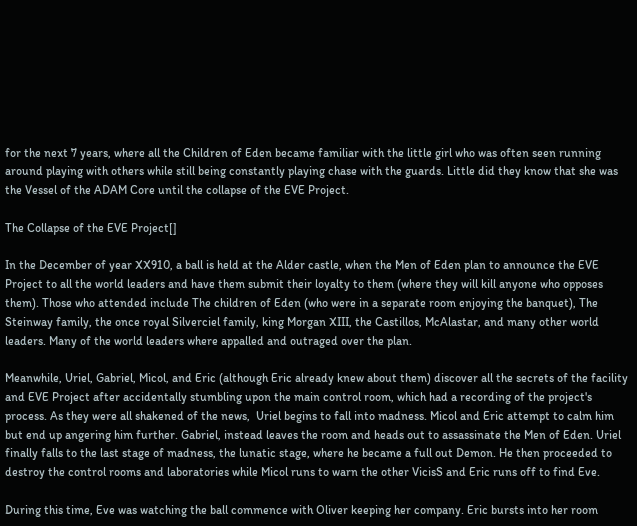for the next 7 years, where all the Children of Eden became familiar with the little girl who was often seen running around playing with others while still being constantly playing chase with the guards. Little did they know that she was the Vessel of the ADAM Core until the collapse of the EVE Project.

The Collapse of the EVE Project[]

In the December of year XX910, a ball is held at the Alder castle, when the Men of Eden plan to announce the EVE Project to all the world leaders and have them submit their loyalty to them (where they will kill anyone who opposes them). Those who attended include The children of Eden (who were in a separate room enjoying the banquet), The Steinway family, the once royal Silverciel family, king Morgan XIII, the Castillos, McAlastar, and many other world leaders. Many of the world leaders where appalled and outraged over the plan.

Meanwhile, Uriel, Gabriel, Micol, and Eric (although Eric already knew about them) discover all the secrets of the facility and EVE Project after accidentally stumbling upon the main control room, which had a recording of the project's process. As they were all shakened of the news,  Uriel begins to fall into madness. Micol and Eric attempt to calm him but end up angering him further. Gabriel, instead leaves the room and heads out to assassinate the Men of Eden. Uriel finally falls to the last stage of madness, the lunatic stage, where he became a full out Demon. He then proceeded to destroy the control rooms and laboratories while Micol runs to warn the other VicisS and Eric runs off to find Eve.

During this time, Eve was watching the ball commence with Oliver keeping her company. Eric bursts into her room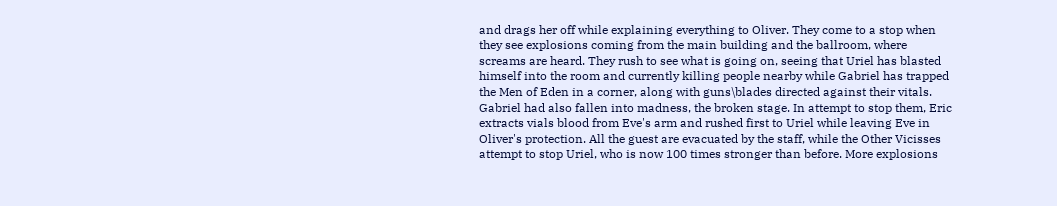and drags her off while explaining everything to Oliver. They come to a stop when they see explosions coming from the main building and the ballroom, where screams are heard. They rush to see what is going on, seeing that Uriel has blasted himself into the room and currently killing people nearby while Gabriel has trapped the Men of Eden in a corner, along with guns\blades directed against their vitals. Gabriel had also fallen into madness, the broken stage. In attempt to stop them, Eric extracts vials blood from Eve's arm and rushed first to Uriel while leaving Eve in Oliver's protection. All the guest are evacuated by the staff, while the Other Vicisses attempt to stop Uriel, who is now 100 times stronger than before. More explosions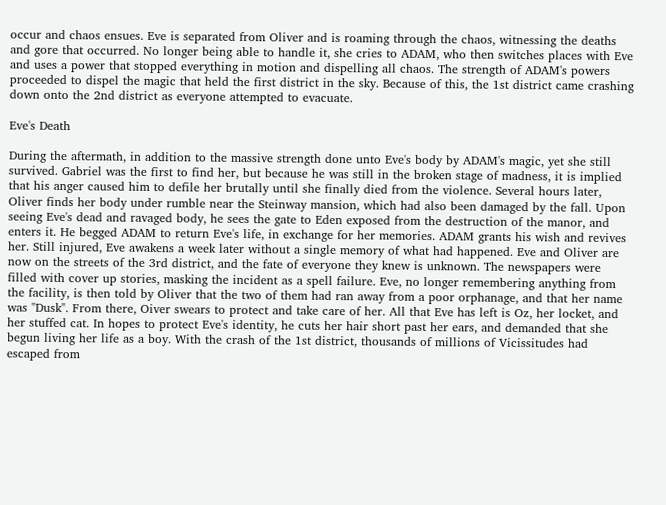occur and chaos ensues. Eve is separated from Oliver and is roaming through the chaos, witnessing the deaths and gore that occurred. No longer being able to handle it, she cries to ADAM, who then switches places with Eve and uses a power that stopped everything in motion and dispelling all chaos. The strength of ADAM's powers proceeded to dispel the magic that held the first district in the sky. Because of this, the 1st district came crashing down onto the 2nd district as everyone attempted to evacuate.

Eve's Death

During the aftermath, in addition to the massive strength done unto Eve's body by ADAM's magic, yet she still survived. Gabriel was the first to find her, but because he was still in the broken stage of madness, it is implied that his anger caused him to defile her brutally until she finally died from the violence. Several hours later, Oliver finds her body under rumble near the Steinway mansion, which had also been damaged by the fall. Upon seeing Eve's dead and ravaged body, he sees the gate to Eden exposed from the destruction of the manor, and enters it. He begged ADAM to return Eve's life, in exchange for her memories. ADAM grants his wish and revives her. Still injured, Eve awakens a week later without a single memory of what had happened. Eve and Oliver are now on the streets of the 3rd district, and the fate of everyone they knew is unknown. The newspapers were filled with cover up stories, masking the incident as a spell failure. Eve, no longer remembering anything from the facility, is then told by Oliver that the two of them had ran away from a poor orphanage, and that her name was "Dusk". From there, Oiver swears to protect and take care of her. All that Eve has left is Oz, her locket, and her stuffed cat. In hopes to protect Eve's identity, he cuts her hair short past her ears, and demanded that she begun living her life as a boy. With the crash of the 1st district, thousands of millions of Vicissitudes had escaped from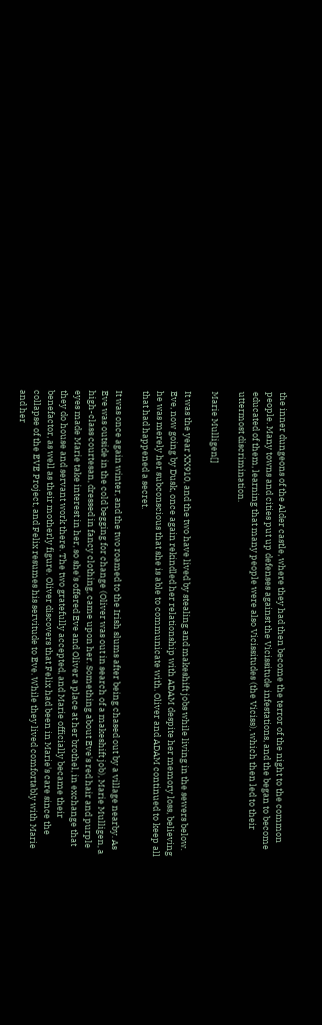the inner dungeons of the Alder castle, where they had then become the terror of the night to the common people. Many towns and cities put up defenses against the Vicissitude infestations, and the began to become educated of them, learning that many people were also Vicissitudes (the Viciss), which then led to their uttermost discrimination.

Marie Mulligen[]

It was the year XX910, and the two have lived by stealing and makeshift jobs while living in the sewers below.  Eve, now going by Dusk, once again rekindled her relationship with ADAM despite her memory loss, believing he was merely her subconscious that she is able to communicate with. Oliver and ADAM continued to keep all that had happened a secret.

It was once again winter, and the two roamed to the Irish slums after being chased out by a village nearby. As Eve was outside in the cold begging for change (Oliver was out in search of a makeshift job), Marie Mulligen, a high-class courtesan, dressed in fancy clothing, came upon her. Something about Eve's red hair and purple eyes made Marie take interest in her, so she's offered Eve and Oliver a place at her brothel, in exchange that they do house and servant work there. The two gratefully accepted, and Marie officially became their benefactor, as well as their motherly figure. Oliver discovers that Felix had been in Marie's care since the collapse of the EVE Project, and Felix resumes his servitude to Eve. While they lived comfortably with Marie and her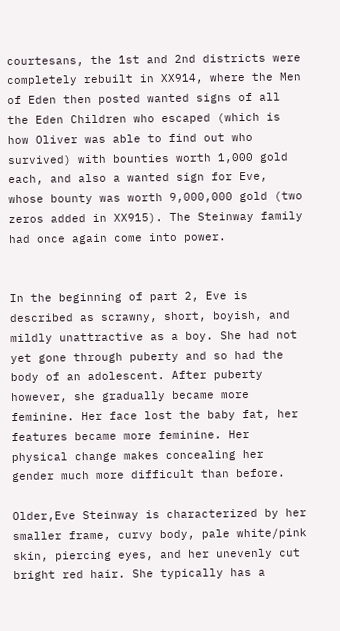courtesans, the 1st and 2nd districts were completely rebuilt in XX914, where the Men of Eden then posted wanted signs of all the Eden Children who escaped (which is how Oliver was able to find out who survived) with bounties worth 1,000 gold each, and also a wanted sign for Eve, whose bounty was worth 9,000,000 gold (two zeros added in XX915). The Steinway family had once again come into power.


In the beginning of part 2, Eve is described as scrawny, short, boyish, and mildly unattractive as a boy. She had not yet gone through puberty and so had the body of an adolescent. After puberty however, she gradually became more feminine. Her face lost the baby fat, her features became more feminine. Her physical change makes concealing her gender much more difficult than before.

Older,Eve Steinway is characterized by her smaller frame, curvy body, pale white/pink skin, piercing eyes, and her unevenly cut bright red hair. She typically has a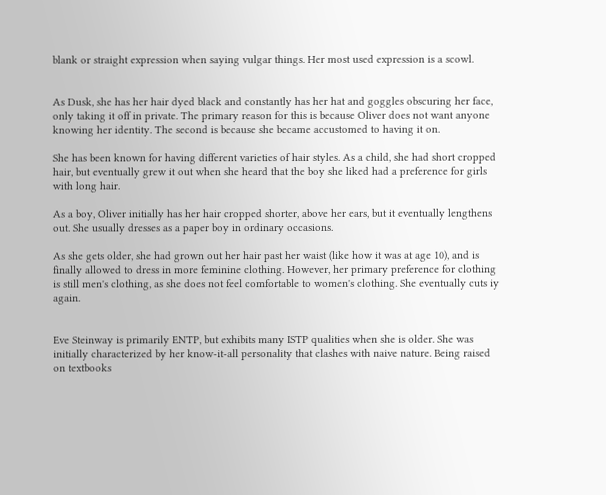blank or straight expression when saying vulgar things. Her most used expression is a scowl.


As Dusk, she has her hair dyed black and constantly has her hat and goggles obscuring her face, only taking it off in private. The primary reason for this is because Oliver does not want anyone knowing her identity. The second is because she became accustomed to having it on.

She has been known for having different varieties of hair styles. As a child, she had short cropped hair, but eventually grew it out when she heard that the boy she liked had a preference for girls with long hair.

As a boy, Oliver initially has her hair cropped shorter, above her ears, but it eventually lengthens out. She usually dresses as a paper boy in ordinary occasions.

As she gets older, she had grown out her hair past her waist (like how it was at age 10), and is finally allowed to dress in more feminine clothing. However, her primary preference for clothing is still men's clothing, as she does not feel comfortable to women's clothing. She eventually cuts iy again.


Eve Steinway is primarily ENTP, but exhibits many ISTP qualities when she is older. She was initially characterized by her know-it-all personality that clashes with naive nature. Being raised on textbooks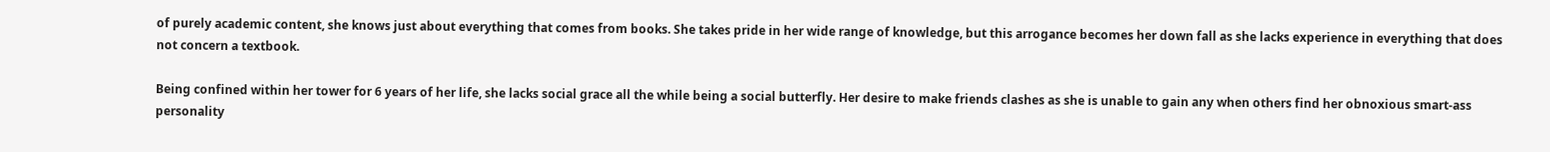of purely academic content, she knows just about everything that comes from books. She takes pride in her wide range of knowledge, but this arrogance becomes her down fall as she lacks experience in everything that does not concern a textbook.

Being confined within her tower for 6 years of her life, she lacks social grace all the while being a social butterfly. Her desire to make friends clashes as she is unable to gain any when others find her obnoxious smart-ass personality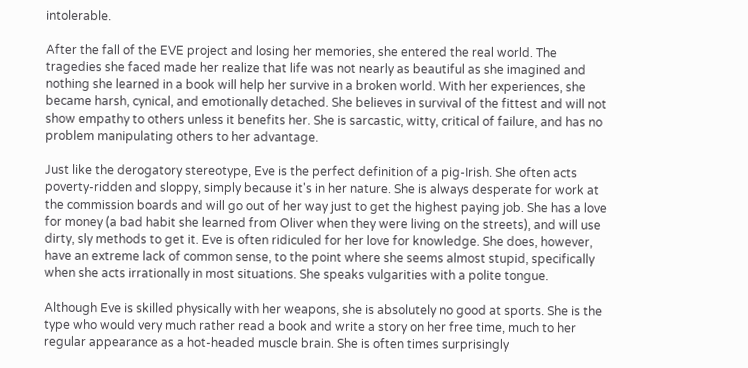intolerable.

After the fall of the EVE project and losing her memories, she entered the real world. The tragedies she faced made her realize that life was not nearly as beautiful as she imagined and nothing she learned in a book will help her survive in a broken world. With her experiences, she became harsh, cynical, and emotionally detached. She believes in survival of the fittest and will not show empathy to others unless it benefits her. She is sarcastic, witty, critical of failure, and has no problem manipulating others to her advantage.

Just like the derogatory stereotype, Eve is the perfect definition of a pig-Irish. She often acts poverty-ridden and sloppy, simply because it's in her nature. She is always desperate for work at the commission boards and will go out of her way just to get the highest paying job. She has a love for money (a bad habit she learned from Oliver when they were living on the streets), and will use dirty, sly methods to get it. Eve is often ridiculed for her love for knowledge. She does, however, have an extreme lack of common sense, to the point where she seems almost stupid, specifically when she acts irrationally in most situations. She speaks vulgarities with a polite tongue.

Although Eve is skilled physically with her weapons, she is absolutely no good at sports. She is the type who would very much rather read a book and write a story on her free time, much to her regular appearance as a hot-headed muscle brain. She is often times surprisingly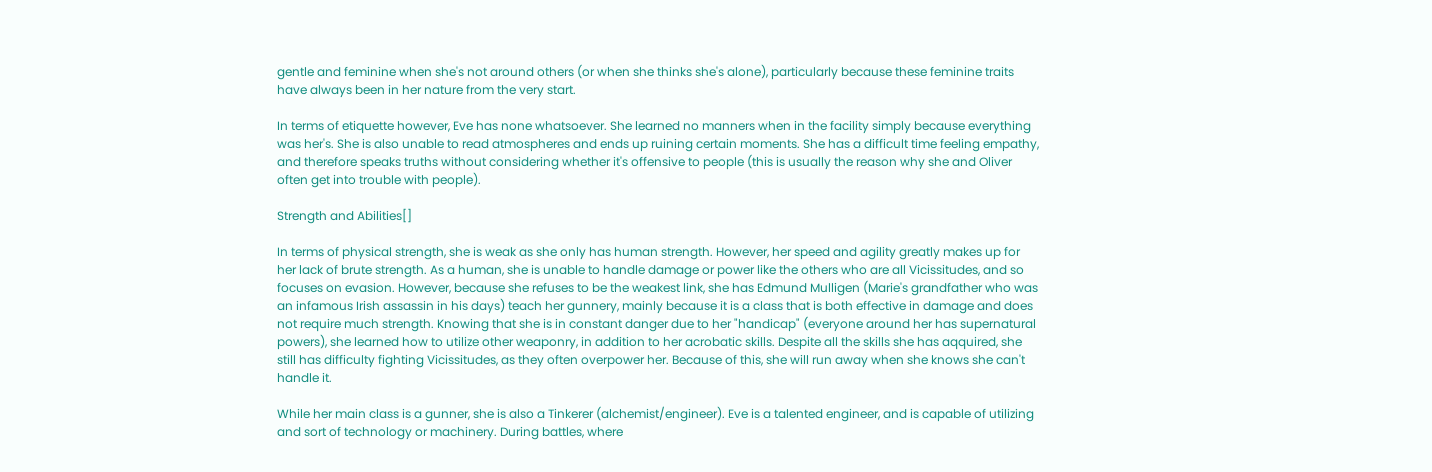gentle and feminine when she's not around others (or when she thinks she's alone), particularly because these feminine traits have always been in her nature from the very start.

In terms of etiquette however, Eve has none whatsoever. She learned no manners when in the facility simply because everything was her's. She is also unable to read atmospheres and ends up ruining certain moments. She has a difficult time feeling empathy, and therefore speaks truths without considering whether it's offensive to people (this is usually the reason why she and Oliver often get into trouble with people).

Strength and Abilities[]

In terms of physical strength, she is weak as she only has human strength. However, her speed and agility greatly makes up for her lack of brute strength. As a human, she is unable to handle damage or power like the others who are all Vicissitudes, and so focuses on evasion. However, because she refuses to be the weakest link, she has Edmund Mulligen (Marie's grandfather who was an infamous Irish assassin in his days) teach her gunnery, mainly because it is a class that is both effective in damage and does not require much strength. Knowing that she is in constant danger due to her "handicap" (everyone around her has supernatural powers), she learned how to utilize other weaponry, in addition to her acrobatic skills. Despite all the skills she has aqquired, she still has difficulty fighting Vicissitudes, as they often overpower her. Because of this, she will run away when she knows she can't handle it.

While her main class is a gunner, she is also a Tinkerer (alchemist/engineer). Eve is a talented engineer, and is capable of utilizing and sort of technology or machinery. During battles, where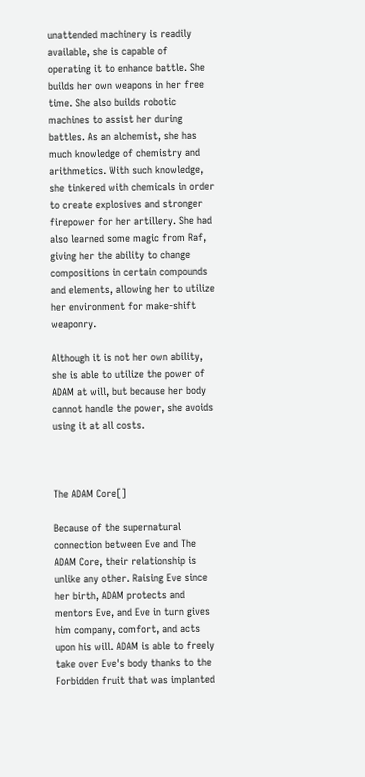unattended machinery is readily available, she is capable of operating it to enhance battle. She builds her own weapons in her free time. She also builds robotic machines to assist her during battles. As an alchemist, she has much knowledge of chemistry and arithmetics. With such knowledge, she tinkered with chemicals in order to create explosives and stronger firepower for her artillery. She had also learned some magic from Raf, giving her the ability to change compositions in certain compounds and elements, allowing her to utilize her environment for make-shift weaponry.

Although it is not her own ability, she is able to utilize the power of ADAM at will, but because her body cannot handle the power, she avoids using it at all costs.



The ADAM Core[]

Because of the supernatural connection between Eve and The ADAM Core, their relationship is unlike any other. Raising Eve since her birth, ADAM protects and mentors Eve, and Eve in turn gives him company, comfort, and acts upon his will. ADAM is able to freely take over Eve's body thanks to the Forbidden fruit that was implanted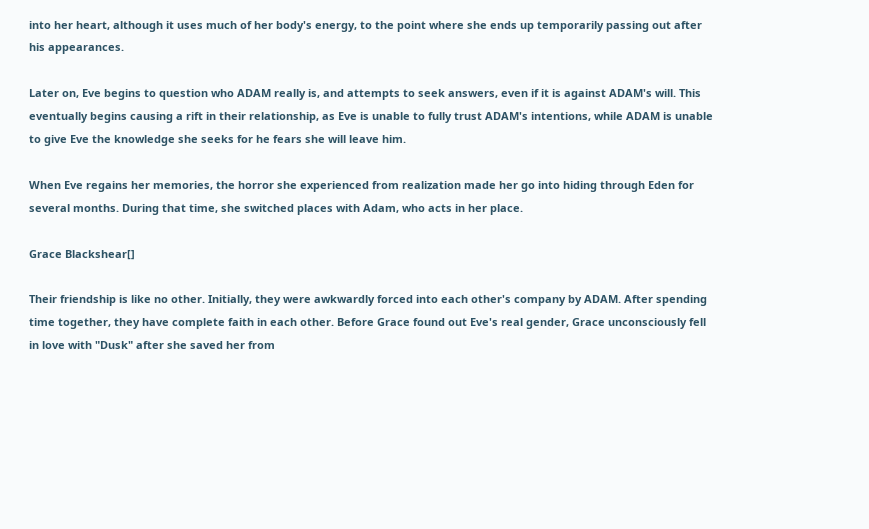into her heart, although it uses much of her body's energy, to the point where she ends up temporarily passing out after his appearances.

Later on, Eve begins to question who ADAM really is, and attempts to seek answers, even if it is against ADAM's will. This eventually begins causing a rift in their relationship, as Eve is unable to fully trust ADAM's intentions, while ADAM is unable to give Eve the knowledge she seeks for he fears she will leave him.

When Eve regains her memories, the horror she experienced from realization made her go into hiding through Eden for several months. During that time, she switched places with Adam, who acts in her place.

Grace Blackshear[]

Their friendship is like no other. Initially, they were awkwardly forced into each other's company by ADAM. After spending time together, they have complete faith in each other. Before Grace found out Eve's real gender, Grace unconsciously fell in love with "Dusk" after she saved her from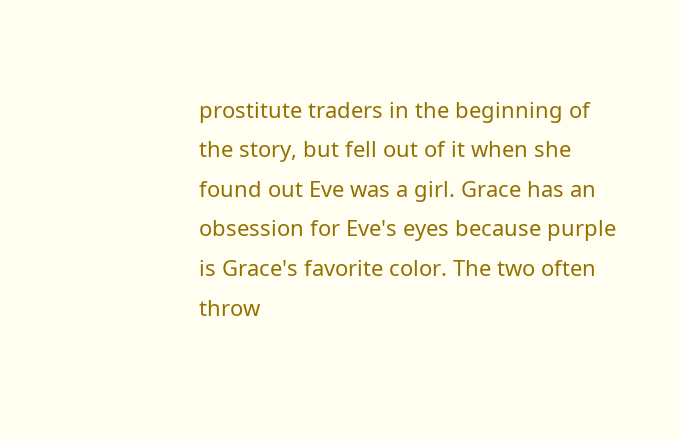prostitute traders in the beginning of the story, but fell out of it when she found out Eve was a girl. Grace has an obsession for Eve's eyes because purple is Grace's favorite color. The two often throw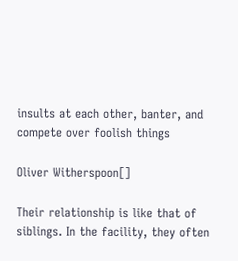insults at each other, banter, and compete over foolish things

Oliver Witherspoon[]

Their relationship is like that of siblings. In the facility, they often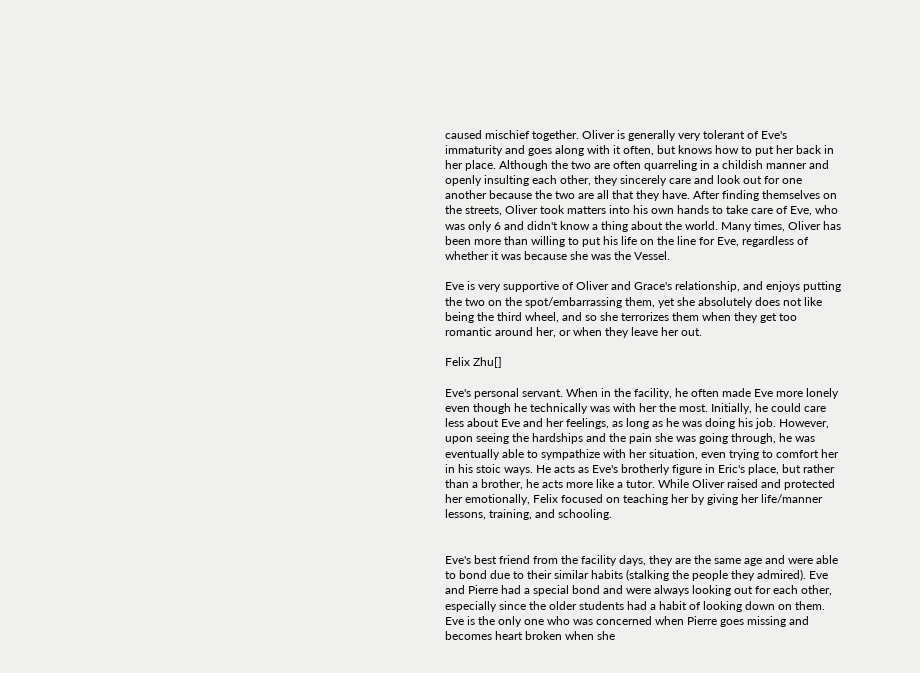caused mischief together. Oliver is generally very tolerant of Eve's immaturity and goes along with it often, but knows how to put her back in her place. Although the two are often quarreling in a childish manner and openly insulting each other, they sincerely care and look out for one another because the two are all that they have. After finding themselves on the streets, Oliver took matters into his own hands to take care of Eve, who was only 6 and didn't know a thing about the world. Many times, Oliver has been more than willing to put his life on the line for Eve, regardless of whether it was because she was the Vessel.

Eve is very supportive of Oliver and Grace's relationship, and enjoys putting the two on the spot/embarrassing them, yet she absolutely does not like being the third wheel, and so she terrorizes them when they get too romantic around her, or when they leave her out.

Felix Zhu[]

Eve's personal servant. When in the facility, he often made Eve more lonely even though he technically was with her the most. Initially, he could care less about Eve and her feelings, as long as he was doing his job. However, upon seeing the hardships and the pain she was going through, he was eventually able to sympathize with her situation, even trying to comfort her in his stoic ways. He acts as Eve's brotherly figure in Eric's place, but rather than a brother, he acts more like a tutor. While Oliver raised and protected her emotionally, Felix focused on teaching her by giving her life/manner lessons, training, and schooling.


Eve's best friend from the facility days, they are the same age and were able to bond due to their similar habits (stalking the people they admired). Eve and Pierre had a special bond and were always looking out for each other, especially since the older students had a habit of looking down on them. Eve is the only one who was concerned when Pierre goes missing and becomes heart broken when she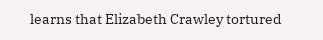learns that Elizabeth Crawley tortured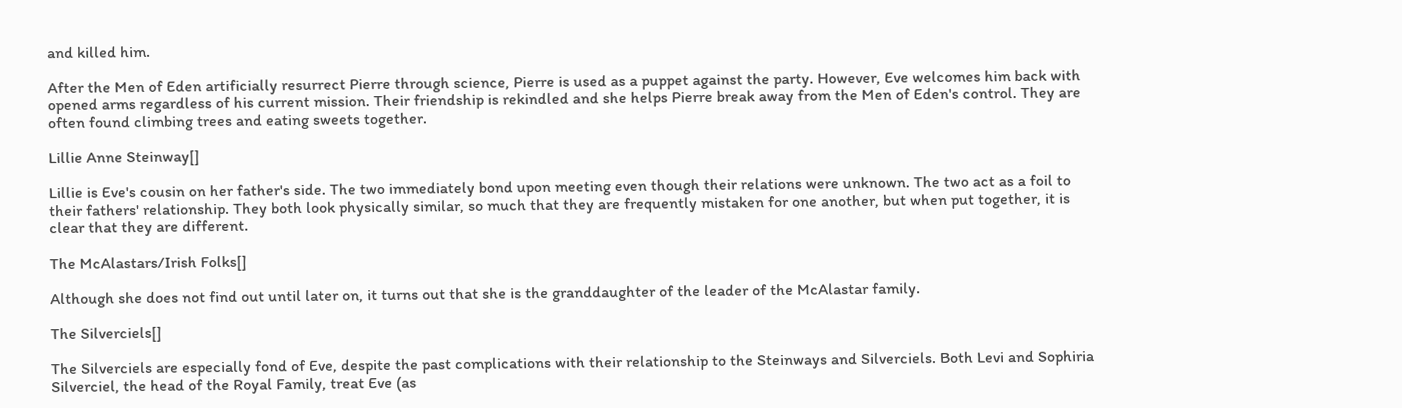and killed him.

After the Men of Eden artificially resurrect Pierre through science, Pierre is used as a puppet against the party. However, Eve welcomes him back with opened arms regardless of his current mission. Their friendship is rekindled and she helps Pierre break away from the Men of Eden's control. They are often found climbing trees and eating sweets together.

Lillie Anne Steinway[]

Lillie is Eve's cousin on her father's side. The two immediately bond upon meeting even though their relations were unknown. The two act as a foil to their fathers' relationship. They both look physically similar, so much that they are frequently mistaken for one another, but when put together, it is clear that they are different.

The McAlastars/Irish Folks[]

Although she does not find out until later on, it turns out that she is the granddaughter of the leader of the McAlastar family.

The Silverciels[]

The Silverciels are especially fond of Eve, despite the past complications with their relationship to the Steinways and Silverciels. Both Levi and Sophiria Silverciel, the head of the Royal Family, treat Eve (as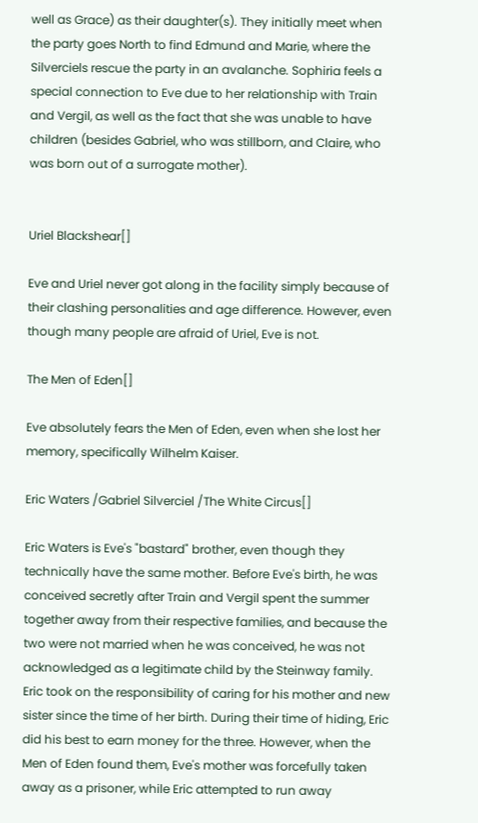well as Grace) as their daughter(s). They initially meet when the party goes North to find Edmund and Marie, where the Silverciels rescue the party in an avalanche. Sophiria feels a special connection to Eve due to her relationship with Train and Vergil, as well as the fact that she was unable to have children (besides Gabriel, who was stillborn, and Claire, who was born out of a surrogate mother).


Uriel Blackshear[]

Eve and Uriel never got along in the facility simply because of their clashing personalities and age difference. However, even though many people are afraid of Uriel, Eve is not.

The Men of Eden[]

Eve absolutely fears the Men of Eden, even when she lost her memory, specifically Wilhelm Kaiser.

Eric Waters /Gabriel Silverciel /The White Circus[]

Eric Waters is Eve's "bastard" brother, even though they technically have the same mother. Before Eve's birth, he was conceived secretly after Train and Vergil spent the summer together away from their respective families, and because the two were not married when he was conceived, he was not acknowledged as a legitimate child by the Steinway family. Eric took on the responsibility of caring for his mother and new sister since the time of her birth. During their time of hiding, Eric did his best to earn money for the three. However, when the Men of Eden found them, Eve's mother was forcefully taken away as a prisoner, while Eric attempted to run away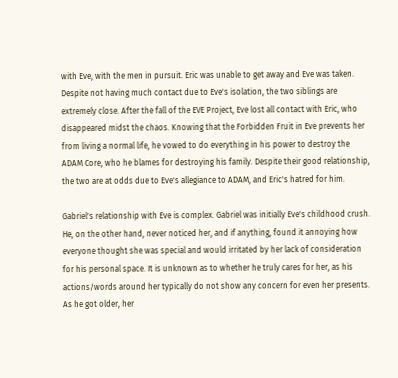with Eve, with the men in pursuit. Eric was unable to get away and Eve was taken. Despite not having much contact due to Eve's isolation, the two siblings are extremely close. After the fall of the EVE Project, Eve lost all contact with Eric, who disappeared midst the chaos. Knowing that the Forbidden Fruit in Eve prevents her from living a normal life, he vowed to do everything in his power to destroy the ADAM Core, who he blames for destroying his family. Despite their good relationship, the two are at odds due to Eve's allegiance to ADAM, and Eric's hatred for him.

Gabriel's relationship with Eve is complex. Gabriel was initially Eve's childhood crush. He, on the other hand, never noticed her, and if anything, found it annoying how everyone thought she was special and would irritated by her lack of consideration for his personal space. It is unknown as to whether he truly cares for her, as his actions/words around her typically do not show any concern for even her presents. As he got older, her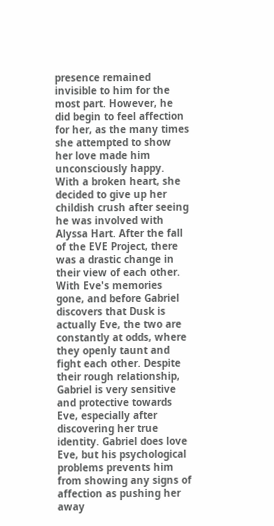presence remained invisible to him for the most part. However, he did begin to feel affection for her, as the many times she attempted to show her love made him unconsciously happy. With a broken heart, she decided to give up her childish crush after seeing he was involved with Alyssa Hart. After the fall of the EVE Project, there was a drastic change in their view of each other.  With Eve's memories gone, and before Gabriel discovers that Dusk is actually Eve, the two are constantly at odds, where they openly taunt and fight each other. Despite their rough relationship, Gabriel is very sensitive and protective towards Eve, especially after discovering her true identity. Gabriel does love Eve, but his psychological problems prevents him from showing any signs of affection as pushing her away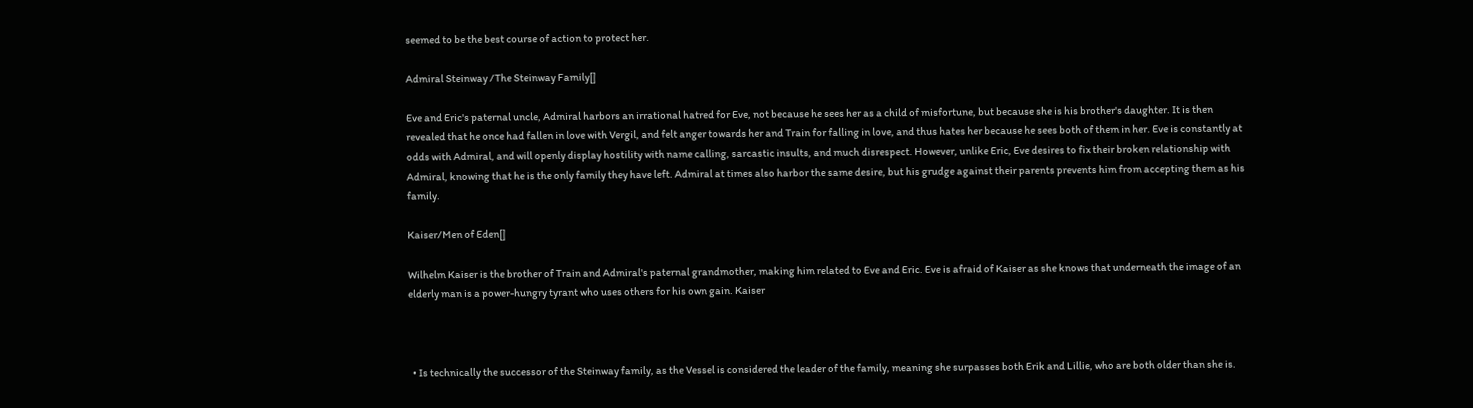seemed to be the best course of action to protect her.

Admiral Steinway /The Steinway Family[]

Eve and Eric's paternal uncle, Admiral harbors an irrational hatred for Eve, not because he sees her as a child of misfortune, but because she is his brother's daughter. It is then revealed that he once had fallen in love with Vergil, and felt anger towards her and Train for falling in love, and thus hates her because he sees both of them in her. Eve is constantly at odds with Admiral, and will openly display hostility with name calling, sarcastic insults, and much disrespect. However, unlike Eric, Eve desires to fix their broken relationship with Admiral, knowing that he is the only family they have left. Admiral at times also harbor the same desire, but his grudge against their parents prevents him from accepting them as his family.

Kaiser/Men of Eden[]

Wilhelm Kaiser is the brother of Train and Admiral's paternal grandmother, making him related to Eve and Eric. Eve is afraid of Kaiser as she knows that underneath the image of an elderly man is a power-hungry tyrant who uses others for his own gain. Kaiser



  • Is technically the successor of the Steinway family, as the Vessel is considered the leader of the family, meaning she surpasses both Erik and Lillie, who are both older than she is.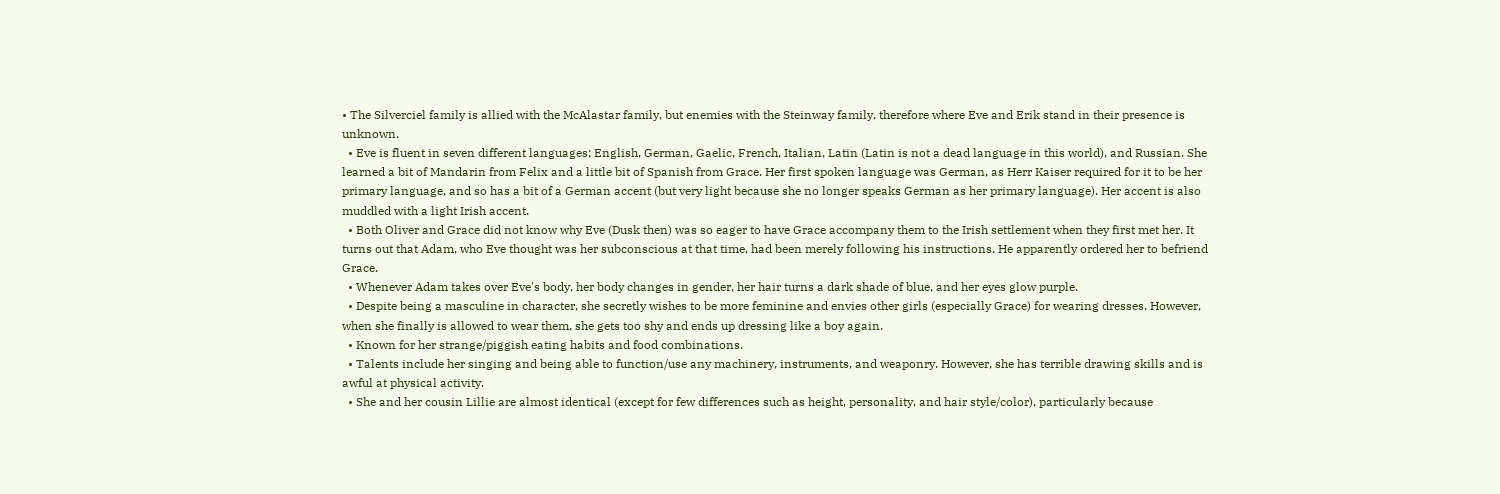• The Silverciel family is allied with the McAlastar family, but enemies with the Steinway family, therefore where Eve and Erik stand in their presence is unknown.
  • Eve is fluent in seven different languages; English, German, Gaelic, French, Italian, Latin (Latin is not a dead language in this world), and Russian. She learned a bit of Mandarin from Felix and a little bit of Spanish from Grace. Her first spoken language was German, as Herr Kaiser required for it to be her primary language, and so has a bit of a German accent (but very light because she no longer speaks German as her primary language). Her accent is also muddled with a light Irish accent.
  • Both Oliver and Grace did not know why Eve (Dusk then) was so eager to have Grace accompany them to the Irish settlement when they first met her. It turns out that Adam, who Eve thought was her subconscious at that time, had been merely following his instructions. He apparently ordered her to befriend Grace.
  • Whenever Adam takes over Eve's body, her body changes in gender, her hair turns a dark shade of blue, and her eyes glow purple.
  • Despite being a masculine in character, she secretly wishes to be more feminine and envies other girls (especially Grace) for wearing dresses. However, when she finally is allowed to wear them, she gets too shy and ends up dressing like a boy again.
  • Known for her strange/piggish eating habits and food combinations.
  • Talents include her singing and being able to function/use any machinery, instruments, and weaponry. However, she has terrible drawing skills and is awful at physical activity.
  • She and her cousin Lillie are almost identical (except for few differences such as height, personality, and hair style/color), particularly because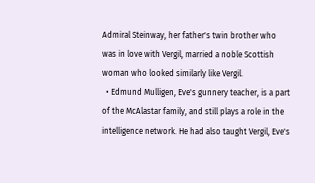Admiral Steinway, her father's twin brother who was in love with Vergil, married a noble Scottish woman who looked similarly like Vergil.
  • Edmund Mulligen, Eve's gunnery teacher, is a part of the McAlastar family, and still plays a role in the intelligence network. He had also taught Vergil, Eve's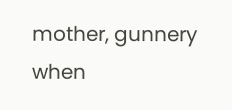mother, gunnery when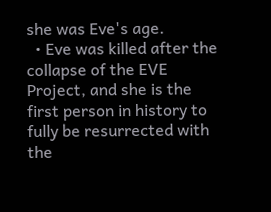she was Eve's age.
  • Eve was killed after the collapse of the EVE Project, and she is the first person in history to fully be resurrected with the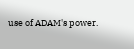use of ADAM's power.